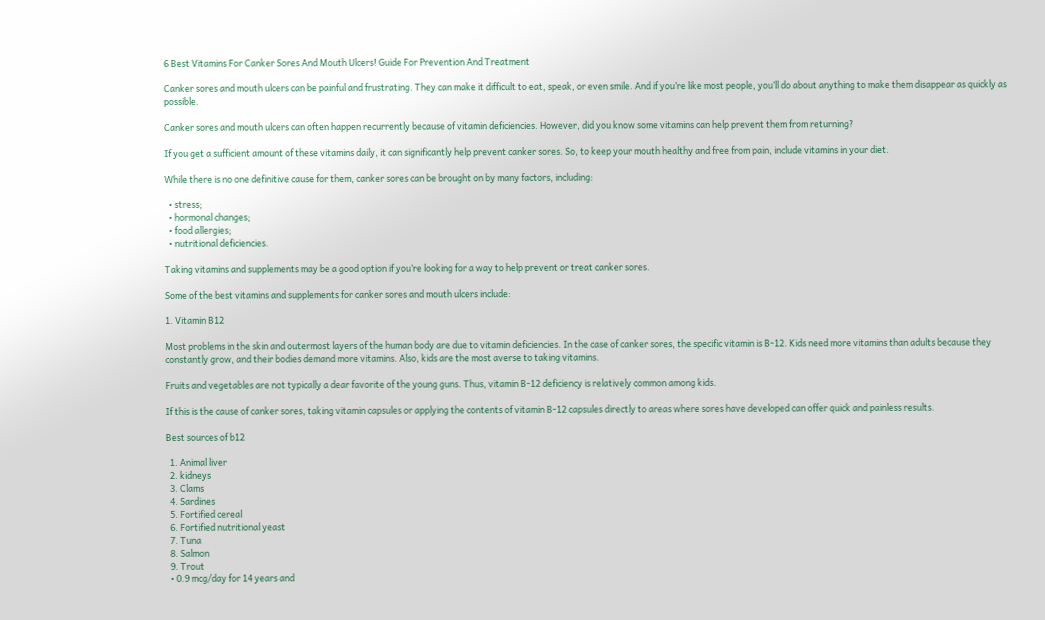6 Best Vitamins For Canker Sores And Mouth Ulcers! Guide For Prevention And Treatment

Canker sores and mouth ulcers can be painful and frustrating. They can make it difficult to eat, speak, or even smile. And if you’re like most people, you’ll do about anything to make them disappear as quickly as possible.

Canker sores and mouth ulcers can often happen recurrently because of vitamin deficiencies. However, did you know some vitamins can help prevent them from returning?

If you get a sufficient amount of these vitamins daily, it can significantly help prevent canker sores. So, to keep your mouth healthy and free from pain, include vitamins in your diet.

While there is no one definitive cause for them, canker sores can be brought on by many factors, including:

  • stress;
  • hormonal changes;
  • food allergies;
  • nutritional deficiencies.

Taking vitamins and supplements may be a good option if you’re looking for a way to help prevent or treat canker sores.

Some of the best vitamins and supplements for canker sores and mouth ulcers include:

1. Vitamin B12

Most problems in the skin and outermost layers of the human body are due to vitamin deficiencies. In the case of canker sores, the specific vitamin is B-12. Kids need more vitamins than adults because they constantly grow, and their bodies demand more vitamins. Also, kids are the most averse to taking vitamins.

Fruits and vegetables are not typically a dear favorite of the young guns. Thus, vitamin B-12 deficiency is relatively common among kids.

If this is the cause of canker sores, taking vitamin capsules or applying the contents of vitamin B-12 capsules directly to areas where sores have developed can offer quick and painless results.

Best sources of b12

  1. Animal liver
  2. kidneys
  3. Clams
  4. Sardines
  5. Fortified cereal
  6. Fortified nutritional yeast
  7. Tuna
  8. Salmon
  9. Trout
  • 0.9 mcg/day for 14 years and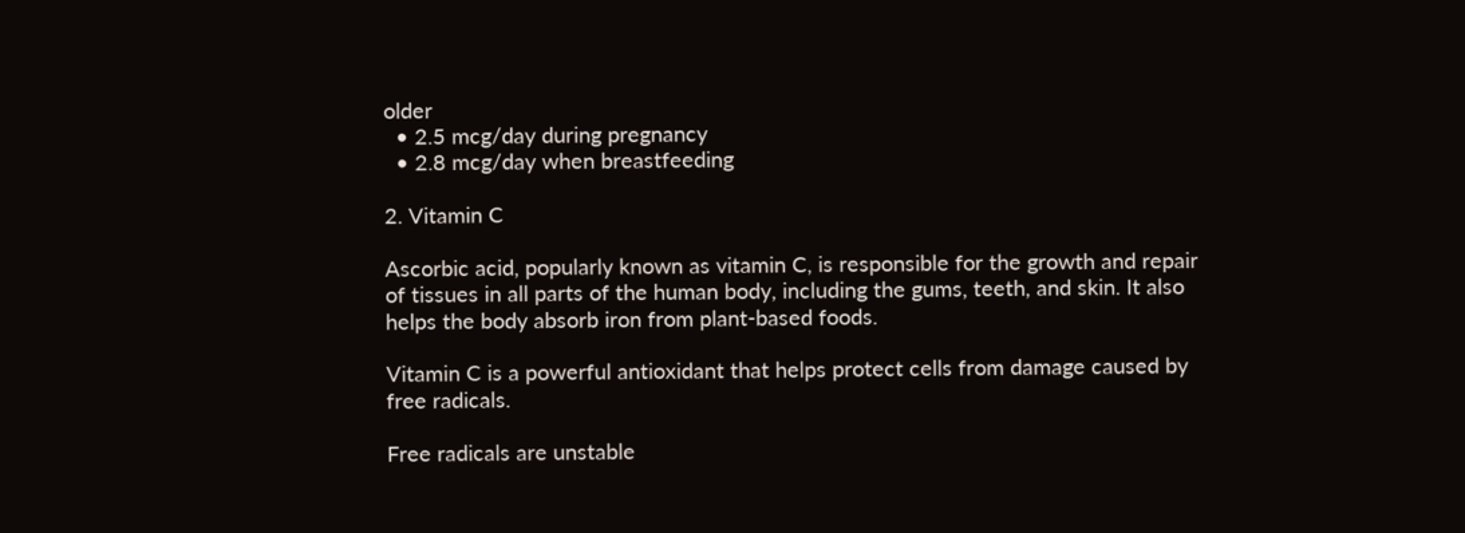older
  • 2.5 mcg/day during pregnancy
  • 2.8 mcg/day when breastfeeding

2. Vitamin C

Ascorbic acid, popularly known as vitamin C, is responsible for the growth and repair of tissues in all parts of the human body, including the gums, teeth, and skin. It also helps the body absorb iron from plant-based foods.

Vitamin C is a powerful antioxidant that helps protect cells from damage caused by free radicals.

Free radicals are unstable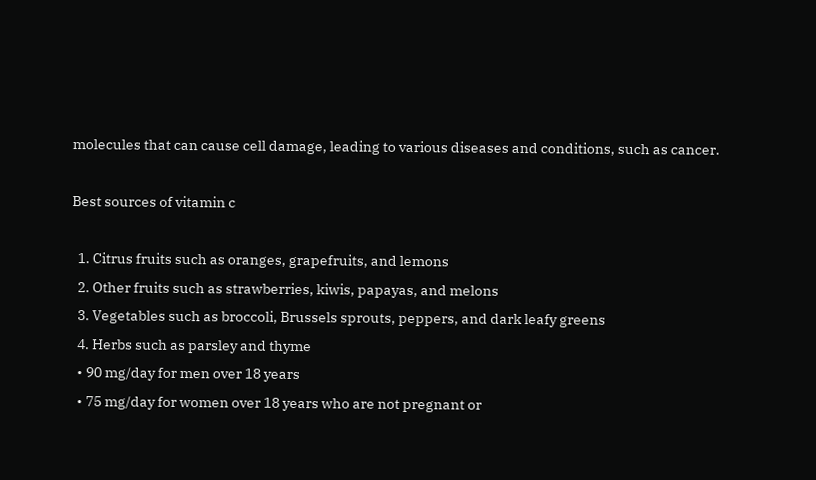molecules that can cause cell damage, leading to various diseases and conditions, such as cancer.

Best sources of vitamin c

  1. Citrus fruits such as oranges, grapefruits, and lemons
  2. Other fruits such as strawberries, kiwis, papayas, and melons
  3. Vegetables such as broccoli, Brussels sprouts, peppers, and dark leafy greens
  4. Herbs such as parsley and thyme
  • 90 mg/day for men over 18 years
  • 75 mg/day for women over 18 years who are not pregnant or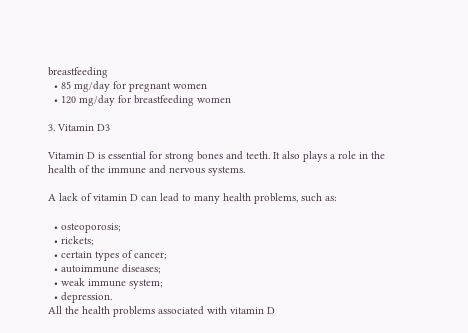breastfeeding
  • 85 mg/day for pregnant women
  • 120 mg/day for breastfeeding women

3. Vitamin D3

Vitamin D is essential for strong bones and teeth. It also plays a role in the health of the immune and nervous systems.

A lack of vitamin D can lead to many health problems, such as:

  • osteoporosis;
  • rickets;
  • certain types of cancer;
  • autoimmune diseases;
  • weak immune system;
  • depression.
All the health problems associated with vitamin D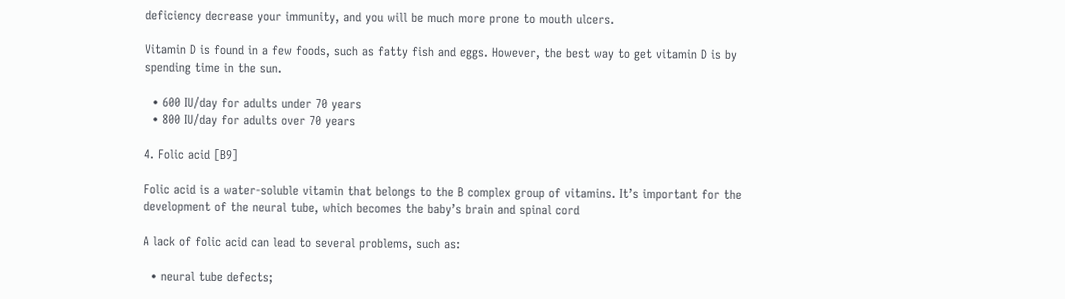deficiency decrease your immunity, and you will be much more prone to mouth ulcers.

Vitamin D is found in a few foods, such as fatty fish and eggs. However, the best way to get vitamin D is by spending time in the sun.

  • 600 IU/day for adults under 70 years
  • 800 IU/day for adults over 70 years

4. Folic acid [B9]

Folic acid is a water-soluble vitamin that belongs to the B complex group of vitamins. It’s important for the development of the neural tube, which becomes the baby’s brain and spinal cord

A lack of folic acid can lead to several problems, such as:

  • neural tube defects;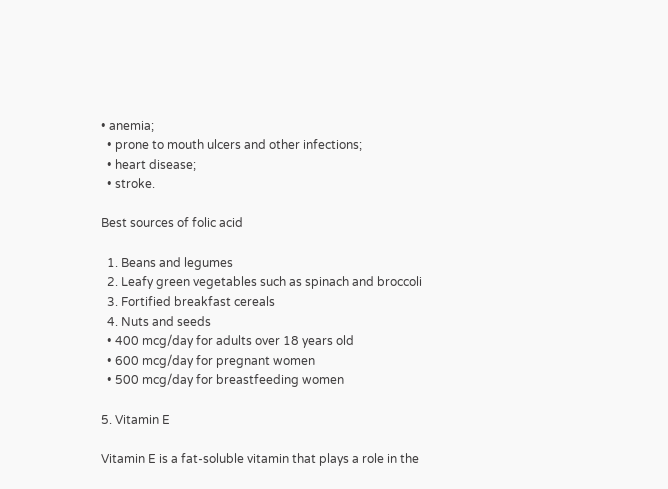• anemia;
  • prone to mouth ulcers and other infections;
  • heart disease;
  • stroke.

Best sources of folic acid

  1. Beans and legumes
  2. Leafy green vegetables such as spinach and broccoli
  3. Fortified breakfast cereals
  4. Nuts and seeds
  • 400 mcg/day for adults over 18 years old
  • 600 mcg/day for pregnant women
  • 500 mcg/day for breastfeeding women

5. Vitamin E

Vitamin E is a fat-soluble vitamin that plays a role in the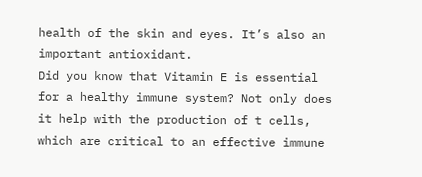health of the skin and eyes. It’s also an important antioxidant.
Did you know that Vitamin E is essential for a healthy immune system? Not only does it help with the production of t cells, which are critical to an effective immune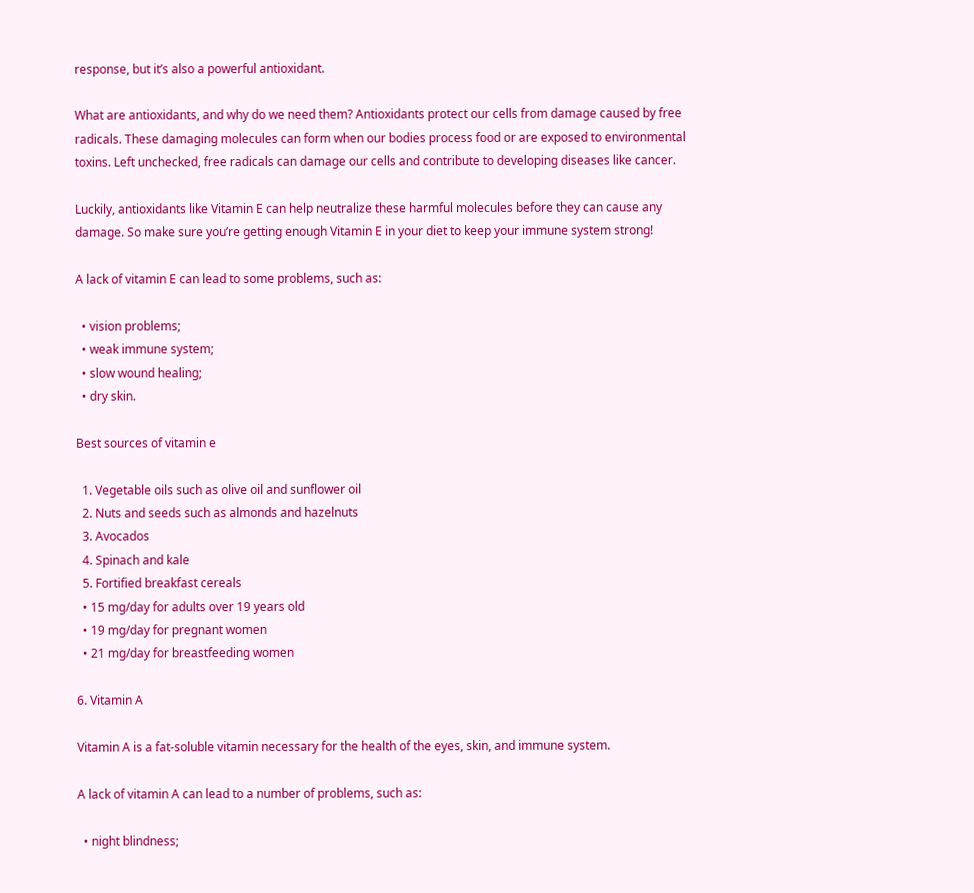response, but it’s also a powerful antioxidant.

What are antioxidants, and why do we need them? Antioxidants protect our cells from damage caused by free radicals. These damaging molecules can form when our bodies process food or are exposed to environmental toxins. Left unchecked, free radicals can damage our cells and contribute to developing diseases like cancer.

Luckily, antioxidants like Vitamin E can help neutralize these harmful molecules before they can cause any damage. So make sure you’re getting enough Vitamin E in your diet to keep your immune system strong!

A lack of vitamin E can lead to some problems, such as:

  • vision problems;
  • weak immune system;
  • slow wound healing;
  • dry skin.

Best sources of vitamin e

  1. Vegetable oils such as olive oil and sunflower oil
  2. Nuts and seeds such as almonds and hazelnuts
  3. Avocados
  4. Spinach and kale
  5. Fortified breakfast cereals
  • 15 mg/day for adults over 19 years old
  • 19 mg/day for pregnant women
  • 21 mg/day for breastfeeding women

6. Vitamin A

Vitamin A is a fat-soluble vitamin necessary for the health of the eyes, skin, and immune system.

A lack of vitamin A can lead to a number of problems, such as:

  • night blindness;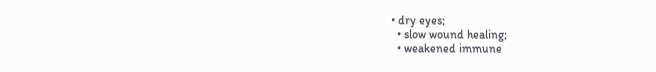• dry eyes;
  • slow wound healing;
  • weakened immune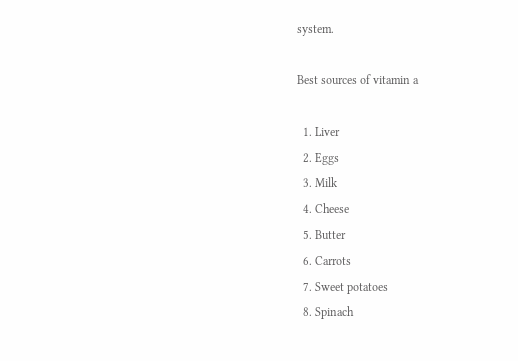system.

Best sources of vitamin a

  1. Liver
  2. Eggs
  3. Milk
  4. Cheese
  5. Butter
  6. Carrots
  7. Sweet potatoes
  8. Spinach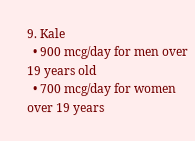9. Kale
  • 900 mcg/day for men over 19 years old
  • 700 mcg/day for women over 19 years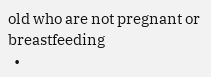old who are not pregnant or breastfeeding
  •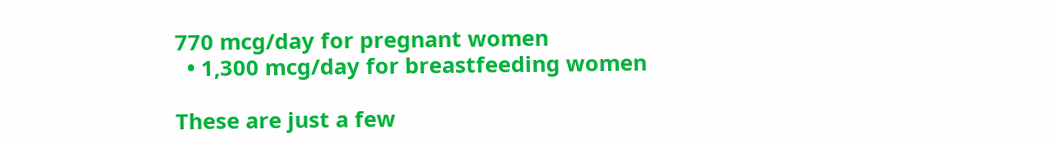770 mcg/day for pregnant women
  • 1,300 mcg/day for breastfeeding women

These are just a few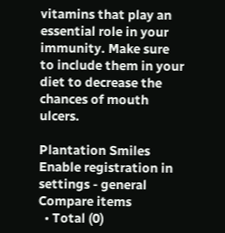vitamins that play an essential role in your immunity. Make sure to include them in your diet to decrease the chances of mouth ulcers.

Plantation Smiles
Enable registration in settings - general
Compare items
  • Total (0)